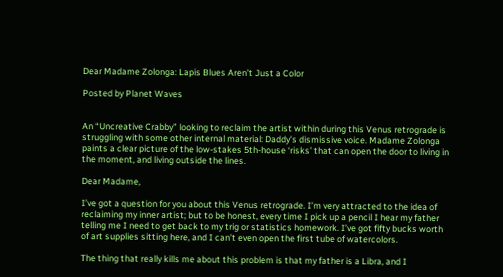Dear Madame Zolonga: Lapis Blues Aren’t Just a Color

Posted by Planet Waves


An “Uncreative Crabby” looking to reclaim the artist within during this Venus retrograde is struggling with some other internal material: Daddy’s dismissive voice. Madame Zolonga paints a clear picture of the low-stakes 5th-house ‘risks’ that can open the door to living in the moment, and living outside the lines.

Dear Madame,

I’ve got a question for you about this Venus retrograde. I’m very attracted to the idea of reclaiming my inner artist; but to be honest, every time I pick up a pencil I hear my father telling me I need to get back to my trig or statistics homework. I’ve got fifty bucks worth of art supplies sitting here, and I can’t even open the first tube of watercolors.

The thing that really kills me about this problem is that my father is a Libra, and I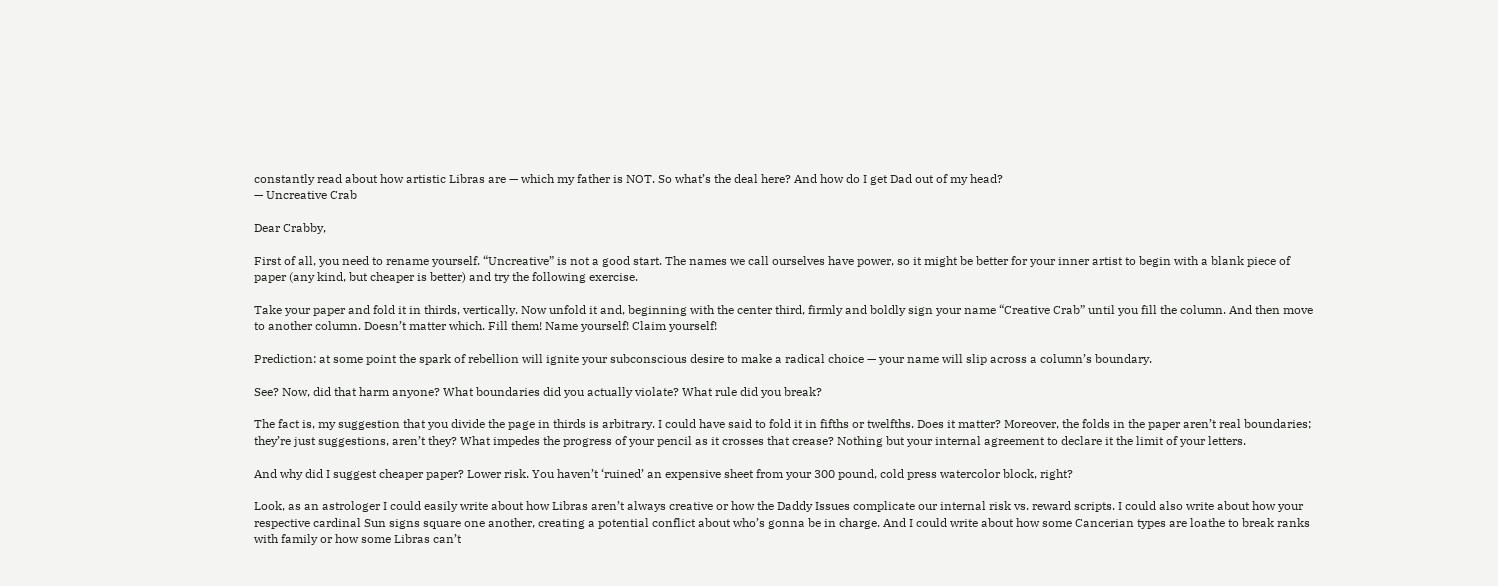constantly read about how artistic Libras are — which my father is NOT. So what’s the deal here? And how do I get Dad out of my head?
— Uncreative Crab

Dear Crabby,

First of all, you need to rename yourself. “Uncreative” is not a good start. The names we call ourselves have power, so it might be better for your inner artist to begin with a blank piece of paper (any kind, but cheaper is better) and try the following exercise.

Take your paper and fold it in thirds, vertically. Now unfold it and, beginning with the center third, firmly and boldly sign your name “Creative Crab” until you fill the column. And then move to another column. Doesn’t matter which. Fill them! Name yourself! Claim yourself!

Prediction: at some point the spark of rebellion will ignite your subconscious desire to make a radical choice — your name will slip across a column’s boundary.

See? Now, did that harm anyone? What boundaries did you actually violate? What rule did you break?

The fact is, my suggestion that you divide the page in thirds is arbitrary. I could have said to fold it in fifths or twelfths. Does it matter? Moreover, the folds in the paper aren’t real boundaries; they’re just suggestions, aren’t they? What impedes the progress of your pencil as it crosses that crease? Nothing but your internal agreement to declare it the limit of your letters.

And why did I suggest cheaper paper? Lower risk. You haven’t ‘ruined’ an expensive sheet from your 300 pound, cold press watercolor block, right?

Look, as an astrologer I could easily write about how Libras aren’t always creative or how the Daddy Issues complicate our internal risk vs. reward scripts. I could also write about how your respective cardinal Sun signs square one another, creating a potential conflict about who’s gonna be in charge. And I could write about how some Cancerian types are loathe to break ranks with family or how some Libras can’t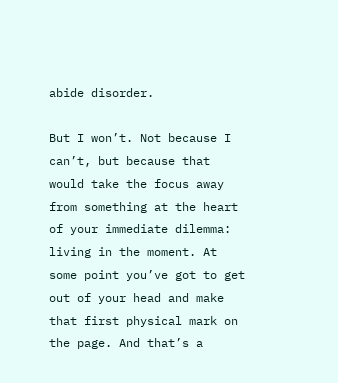abide disorder.

But I won’t. Not because I can’t, but because that would take the focus away from something at the heart of your immediate dilemma: living in the moment. At some point you’ve got to get out of your head and make that first physical mark on the page. And that’s a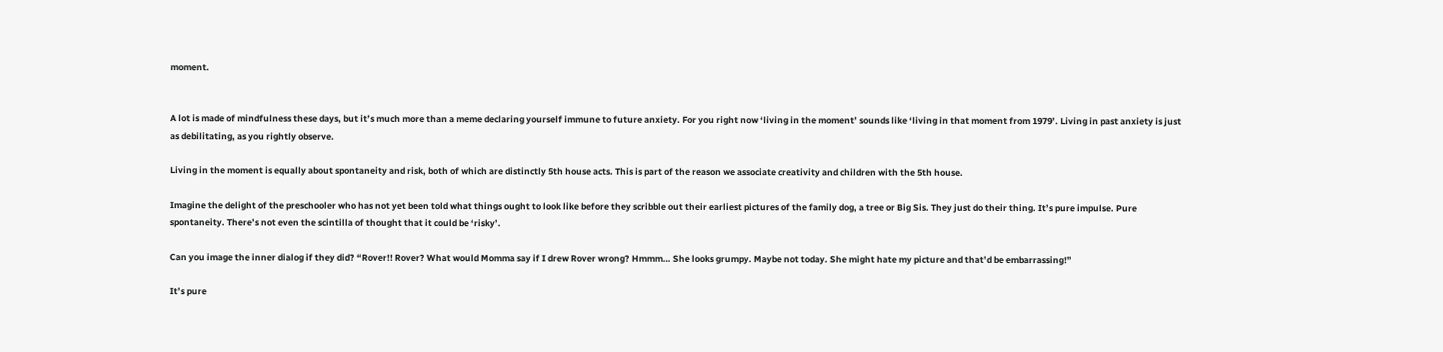moment.


A lot is made of mindfulness these days, but it’s much more than a meme declaring yourself immune to future anxiety. For you right now ‘living in the moment’ sounds like ‘living in that moment from 1979’. Living in past anxiety is just as debilitating, as you rightly observe.

Living in the moment is equally about spontaneity and risk, both of which are distinctly 5th house acts. This is part of the reason we associate creativity and children with the 5th house.

Imagine the delight of the preschooler who has not yet been told what things ought to look like before they scribble out their earliest pictures of the family dog, a tree or Big Sis. They just do their thing. It’s pure impulse. Pure spontaneity. There’s not even the scintilla of thought that it could be ‘risky’.

Can you image the inner dialog if they did? “Rover!! Rover? What would Momma say if I drew Rover wrong? Hmmm… She looks grumpy. Maybe not today. She might hate my picture and that’d be embarrassing!”

It’s pure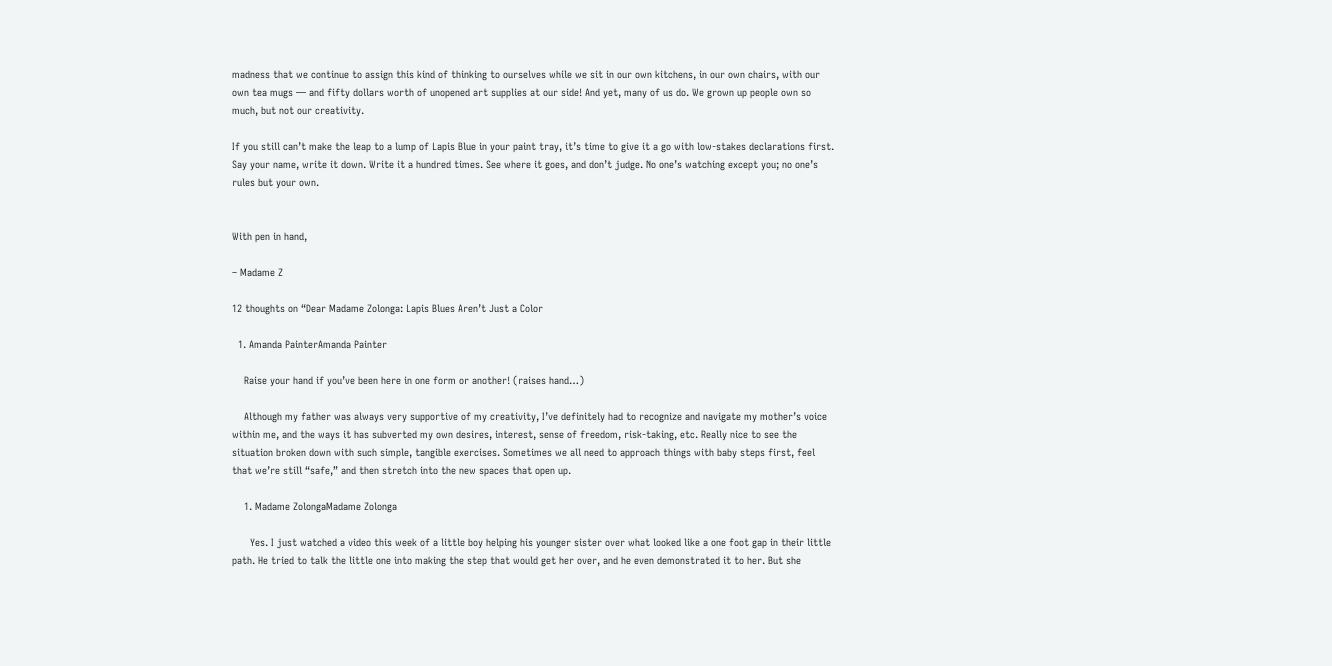madness that we continue to assign this kind of thinking to ourselves while we sit in our own kitchens, in our own chairs, with our own tea mugs — and fifty dollars worth of unopened art supplies at our side! And yet, many of us do. We grown up people own so much, but not our creativity.

If you still can’t make the leap to a lump of Lapis Blue in your paint tray, it’s time to give it a go with low-stakes declarations first. Say your name, write it down. Write it a hundred times. See where it goes, and don’t judge. No one’s watching except you; no one’s rules but your own.


With pen in hand,

– Madame Z

12 thoughts on “Dear Madame Zolonga: Lapis Blues Aren’t Just a Color

  1. Amanda PainterAmanda Painter

    Raise your hand if you’ve been here in one form or another! (raises hand…)

    Although my father was always very supportive of my creativity, I’ve definitely had to recognize and navigate my mother’s voice within me, and the ways it has subverted my own desires, interest, sense of freedom, risk-taking, etc. Really nice to see the situation broken down with such simple, tangible exercises. Sometimes we all need to approach things with baby steps first, feel that we’re still “safe,” and then stretch into the new spaces that open up.

    1. Madame ZolongaMadame Zolonga

      Yes. I just watched a video this week of a little boy helping his younger sister over what looked like a one foot gap in their little path. He tried to talk the little one into making the step that would get her over, and he even demonstrated it to her. But she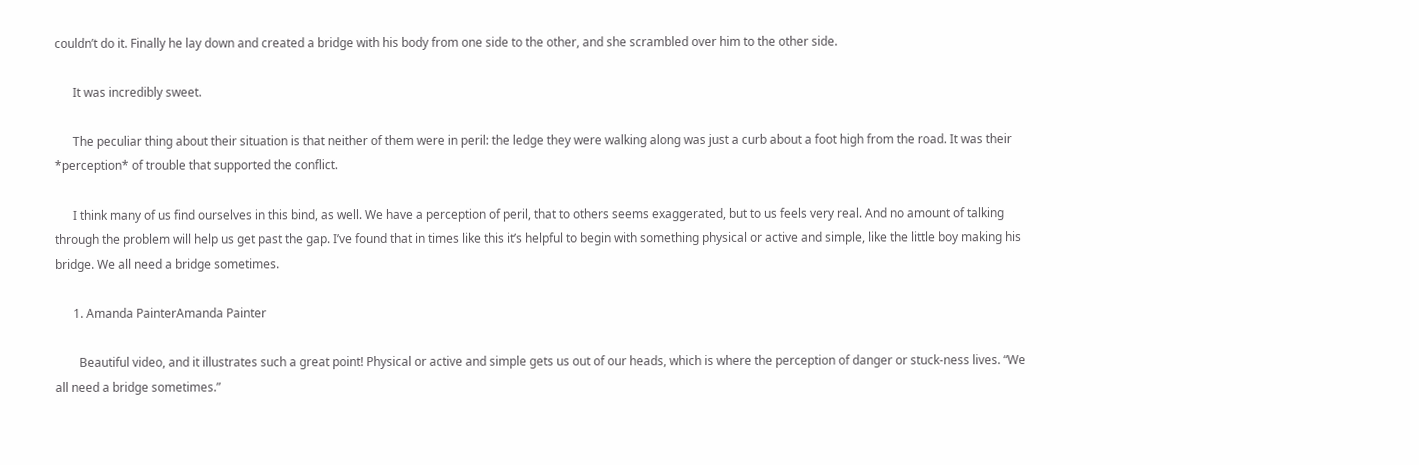couldn’t do it. Finally he lay down and created a bridge with his body from one side to the other, and she scrambled over him to the other side.

      It was incredibly sweet.

      The peculiar thing about their situation is that neither of them were in peril: the ledge they were walking along was just a curb about a foot high from the road. It was their *perception* of trouble that supported the conflict.

      I think many of us find ourselves in this bind, as well. We have a perception of peril, that to others seems exaggerated, but to us feels very real. And no amount of talking through the problem will help us get past the gap. I’ve found that in times like this it’s helpful to begin with something physical or active and simple, like the little boy making his bridge. We all need a bridge sometimes.

      1. Amanda PainterAmanda Painter

        Beautiful video, and it illustrates such a great point! Physical or active and simple gets us out of our heads, which is where the perception of danger or stuck-ness lives. “We all need a bridge sometimes.”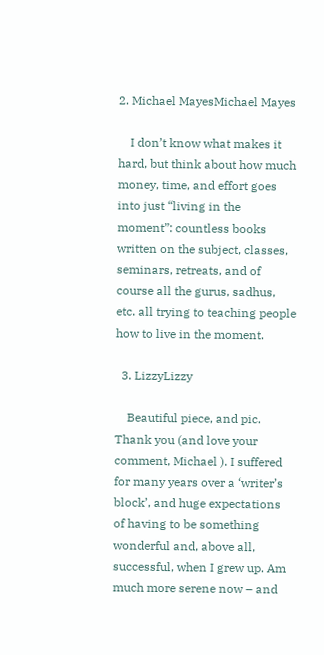2. Michael MayesMichael Mayes

    I don’t know what makes it hard, but think about how much money, time, and effort goes into just “living in the moment”: countless books written on the subject, classes, seminars, retreats, and of course all the gurus, sadhus, etc. all trying to teaching people how to live in the moment.

  3. LizzyLizzy

    Beautiful piece, and pic. Thank you (and love your comment, Michael ). I suffered for many years over a ‘writer’s block’, and huge expectations of having to be something wonderful and, above all, successful, when I grew up. Am much more serene now – and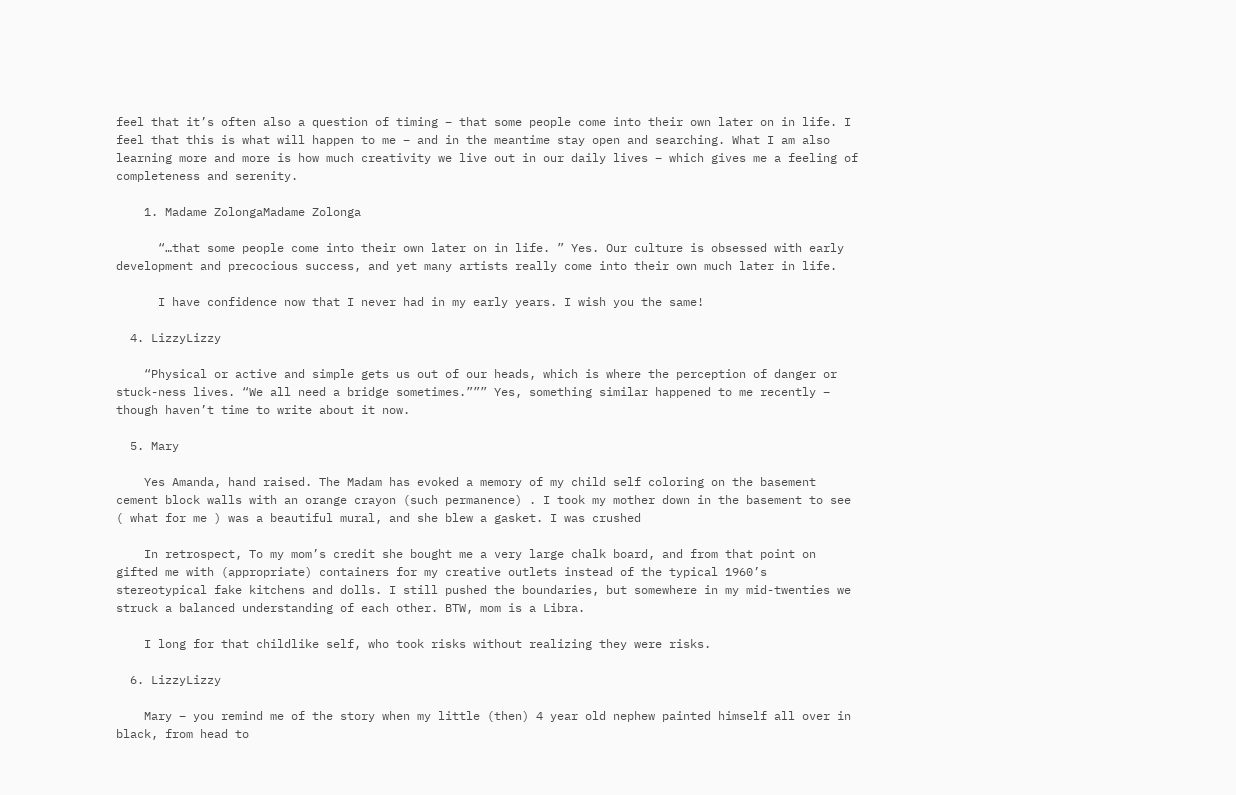feel that it’s often also a question of timing – that some people come into their own later on in life. I feel that this is what will happen to me – and in the meantime stay open and searching. What I am also learning more and more is how much creativity we live out in our daily lives – which gives me a feeling of completeness and serenity.

    1. Madame ZolongaMadame Zolonga

      “…that some people come into their own later on in life. ” Yes. Our culture is obsessed with early development and precocious success, and yet many artists really come into their own much later in life.

      I have confidence now that I never had in my early years. I wish you the same!

  4. LizzyLizzy

    “Physical or active and simple gets us out of our heads, which is where the perception of danger or stuck-ness lives. “We all need a bridge sometimes.””” Yes, something similar happened to me recently – though haven’t time to write about it now.

  5. Mary

    Yes Amanda, hand raised. The Madam has evoked a memory of my child self coloring on the basement cement block walls with an orange crayon (such permanence) . I took my mother down in the basement to see ( what for me ) was a beautiful mural, and she blew a gasket. I was crushed

    In retrospect, To my mom’s credit she bought me a very large chalk board, and from that point on gifted me with (appropriate) containers for my creative outlets instead of the typical 1960’s stereotypical fake kitchens and dolls. I still pushed the boundaries, but somewhere in my mid-twenties we struck a balanced understanding of each other. BTW, mom is a Libra.

    I long for that childlike self, who took risks without realizing they were risks.

  6. LizzyLizzy

    Mary – you remind me of the story when my little (then) 4 year old nephew painted himself all over in black, from head to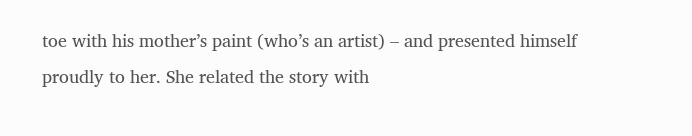toe with his mother’s paint (who’s an artist) – and presented himself proudly to her. She related the story with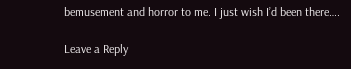bemusement and horror to me. I just wish I’d been there….

Leave a Reply